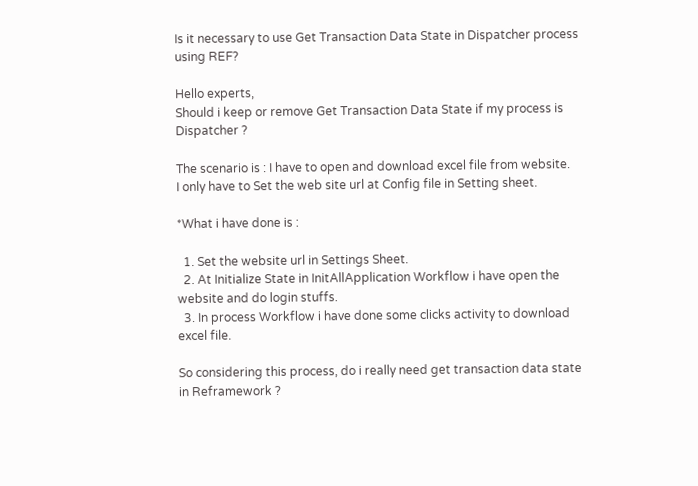Is it necessary to use Get Transaction Data State in Dispatcher process using REF?

Hello experts,
Should i keep or remove Get Transaction Data State if my process is Dispatcher ?

The scenario is : I have to open and download excel file from website.
I only have to Set the web site url at Config file in Setting sheet.

*What i have done is :

  1. Set the website url in Settings Sheet.
  2. At Initialize State in InitAllApplication Workflow i have open the website and do login stuffs.
  3. In process Workflow i have done some clicks activity to download excel file.

So considering this process, do i really need get transaction data state in Reframework ?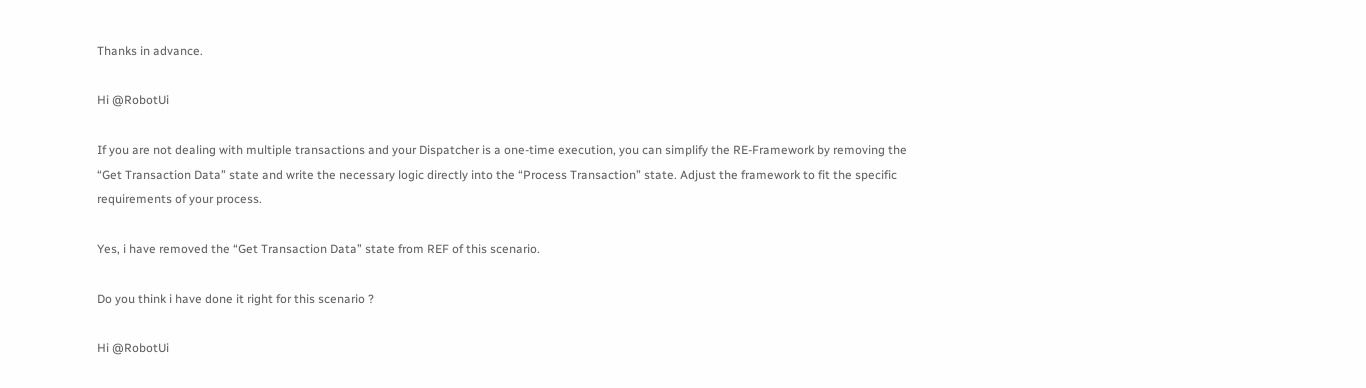Thanks in advance.

Hi @RobotUi

If you are not dealing with multiple transactions and your Dispatcher is a one-time execution, you can simplify the RE-Framework by removing the “Get Transaction Data” state and write the necessary logic directly into the “Process Transaction” state. Adjust the framework to fit the specific requirements of your process.

Yes, i have removed the “Get Transaction Data” state from REF of this scenario.

Do you think i have done it right for this scenario ?

Hi @RobotUi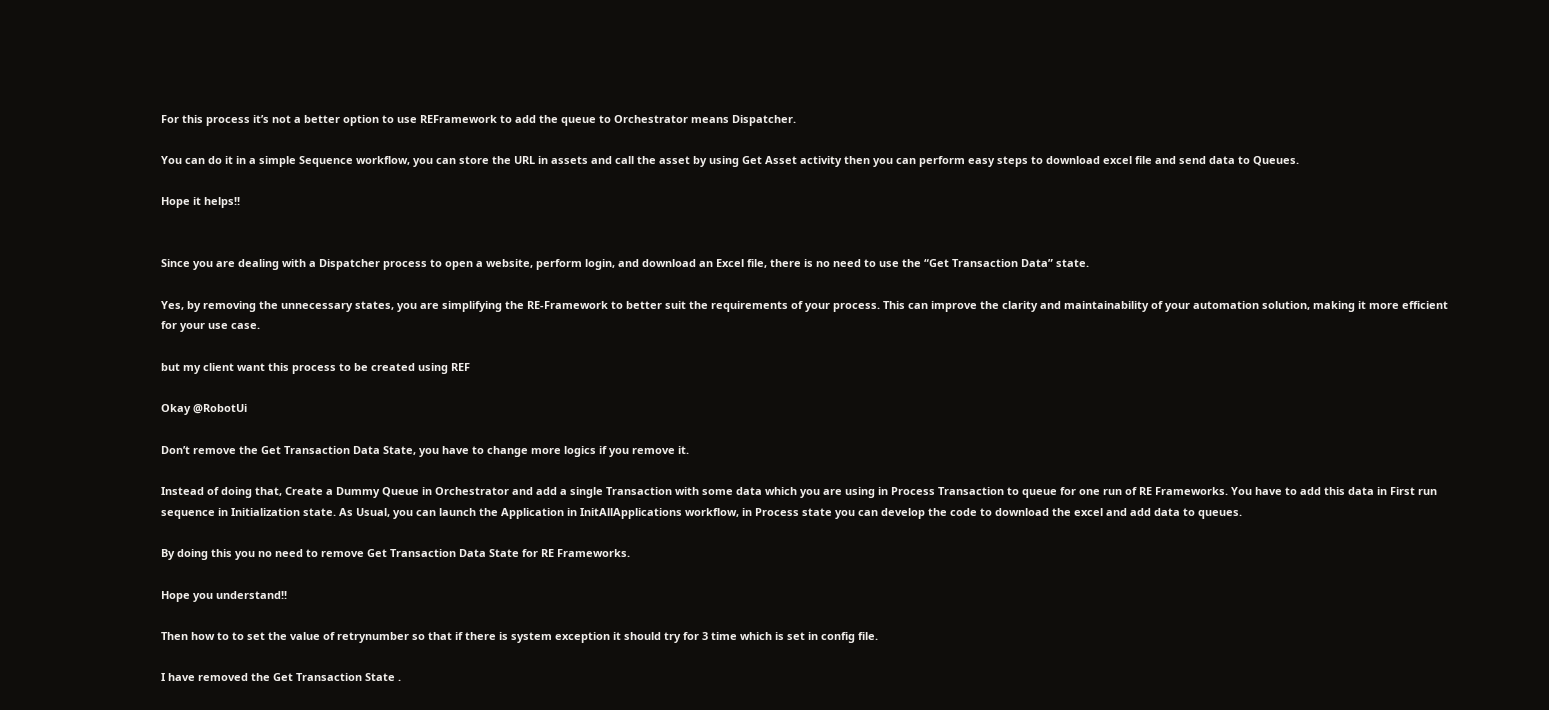For this process it’s not a better option to use REFramework to add the queue to Orchestrator means Dispatcher.

You can do it in a simple Sequence workflow, you can store the URL in assets and call the asset by using Get Asset activity then you can perform easy steps to download excel file and send data to Queues.

Hope it helps!!


Since you are dealing with a Dispatcher process to open a website, perform login, and download an Excel file, there is no need to use the “Get Transaction Data” state.

Yes, by removing the unnecessary states, you are simplifying the RE-Framework to better suit the requirements of your process. This can improve the clarity and maintainability of your automation solution, making it more efficient for your use case.

but my client want this process to be created using REF

Okay @RobotUi

Don’t remove the Get Transaction Data State, you have to change more logics if you remove it.

Instead of doing that, Create a Dummy Queue in Orchestrator and add a single Transaction with some data which you are using in Process Transaction to queue for one run of RE Frameworks. You have to add this data in First run sequence in Initialization state. As Usual, you can launch the Application in InitAllApplications workflow, in Process state you can develop the code to download the excel and add data to queues.

By doing this you no need to remove Get Transaction Data State for RE Frameworks.

Hope you understand!!

Then how to to set the value of retrynumber so that if there is system exception it should try for 3 time which is set in config file.

I have removed the Get Transaction State .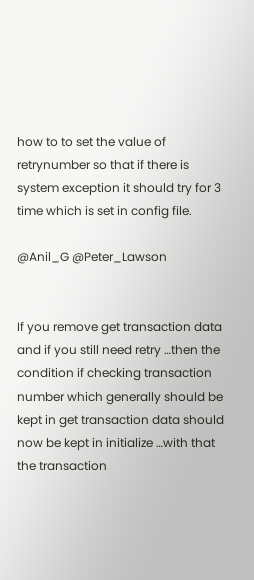how to to set the value of retrynumber so that if there is system exception it should try for 3 time which is set in config file.

@Anil_G @Peter_Lawson


If you remove get transaction data and if you still need retry …then the condition if checking transaction number which generally should be kept in get transaction data should now be kept in initialize …with that the transaction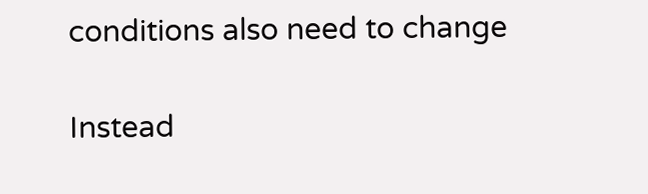conditions also need to change

Instead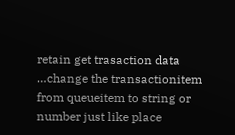retain get trasaction data …change the transactionitem from queueitem to string or number just like place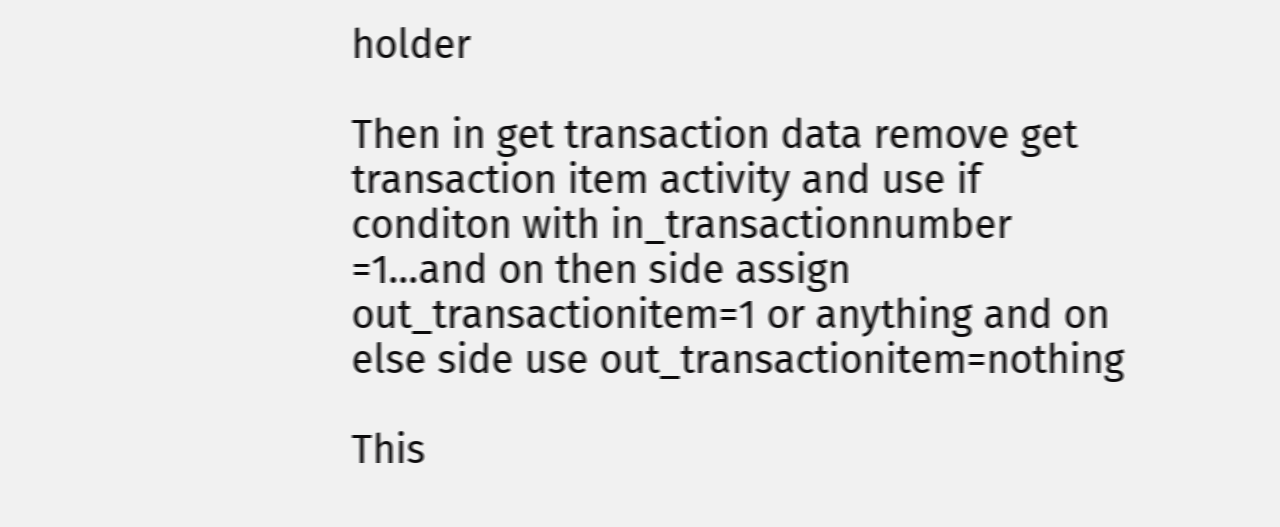holder

Then in get transaction data remove get transaction item activity and use if conditon with in_transactionnumber =1…and on then side assign out_transactionitem=1 or anything and on else side use out_transactionitem=nothing

This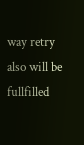way retry also will be fullfilled